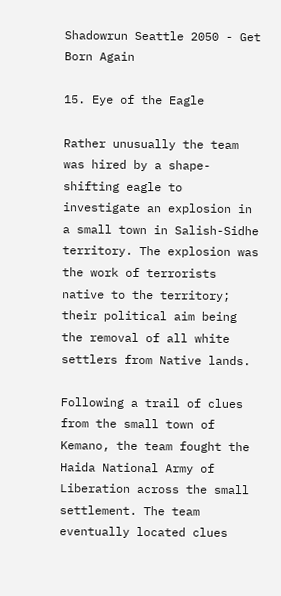Shadowrun Seattle 2050 - Get Born Again

15. Eye of the Eagle

Rather unusually the team was hired by a shape-shifting eagle to investigate an explosion in a small town in Salish-Sidhe territory. The explosion was the work of terrorists native to the territory; their political aim being the removal of all white settlers from Native lands.

Following a trail of clues from the small town of Kemano, the team fought the Haida National Army of Liberation across the small settlement. The team eventually located clues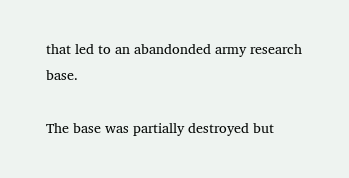that led to an abandonded army research base.

The base was partially destroyed but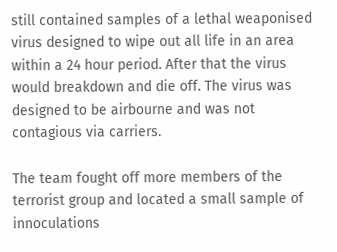still contained samples of a lethal weaponised virus designed to wipe out all life in an area within a 24 hour period. After that the virus would breakdown and die off. The virus was designed to be airbourne and was not contagious via carriers.

The team fought off more members of the terrorist group and located a small sample of innoculations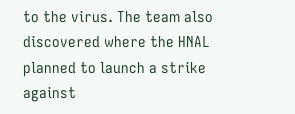to the virus. The team also discovered where the HNAL planned to launch a strike against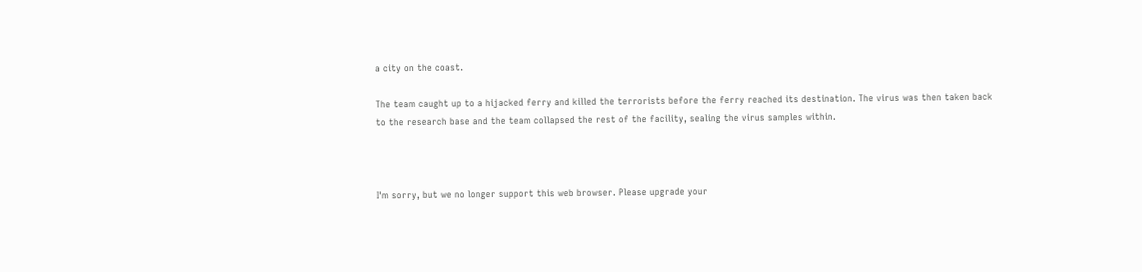a city on the coast.

The team caught up to a hijacked ferry and killed the terrorists before the ferry reached its destination. The virus was then taken back to the research base and the team collapsed the rest of the facility, sealing the virus samples within.



I'm sorry, but we no longer support this web browser. Please upgrade your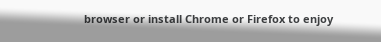browser or install Chrome or Firefox to enjoy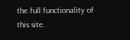the full functionality of this site.